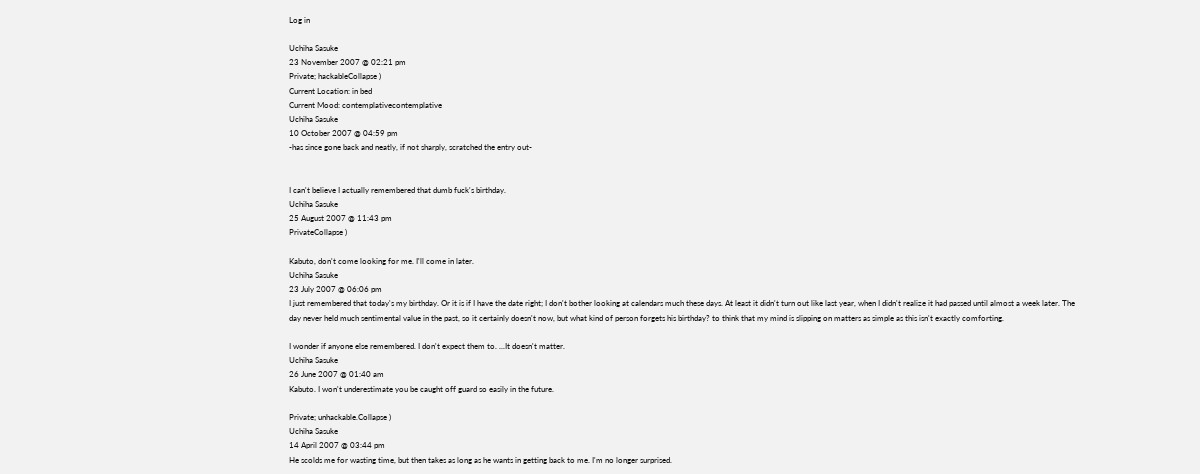Log in

Uchiha Sasuke
23 November 2007 @ 02:21 pm
Private; hackableCollapse )
Current Location: in bed
Current Mood: contemplativecontemplative
Uchiha Sasuke
10 October 2007 @ 04:59 pm
-has since gone back and neatly, if not sharply, scratched the entry out-


I can't believe I actually remembered that dumb fuck's birthday.
Uchiha Sasuke
25 August 2007 @ 11:43 pm
PrivateCollapse )

Kabuto, don't come looking for me. I'll come in later.
Uchiha Sasuke
23 July 2007 @ 06:06 pm
I just remembered that today's my birthday. Or it is if I have the date right; I don't bother looking at calendars much these days. At least it didn't turn out like last year, when I didn't realize it had passed until almost a week later. The day never held much sentimental value in the past, so it certainly doesn't now, but what kind of person forgets his birthday? to think that my mind is slipping on matters as simple as this isn't exactly comforting.

I wonder if anyone else remembered. I don't expect them to. ...It doesn't matter.
Uchiha Sasuke
26 June 2007 @ 01:40 am
Kabuto. I won't underestimate you be caught off guard so easily in the future.

Private; unhackable.Collapse )
Uchiha Sasuke
14 April 2007 @ 03:44 pm
He scolds me for wasting time, but then takes as long as he wants in getting back to me. I'm no longer surprised.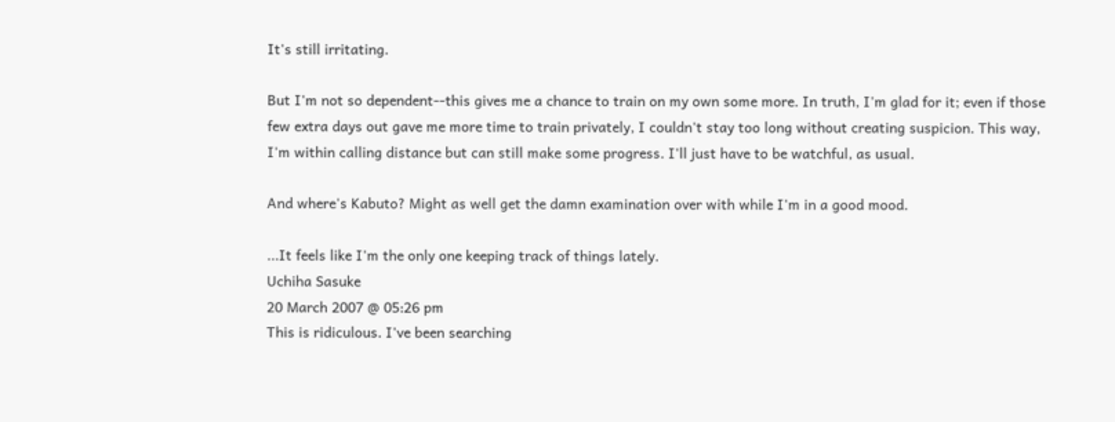It's still irritating.

But I'm not so dependent--this gives me a chance to train on my own some more. In truth, I'm glad for it; even if those few extra days out gave me more time to train privately, I couldn't stay too long without creating suspicion. This way, I'm within calling distance but can still make some progress. I'll just have to be watchful, as usual.

And where's Kabuto? Might as well get the damn examination over with while I'm in a good mood.

...It feels like I'm the only one keeping track of things lately.
Uchiha Sasuke
20 March 2007 @ 05:26 pm
This is ridiculous. I've been searching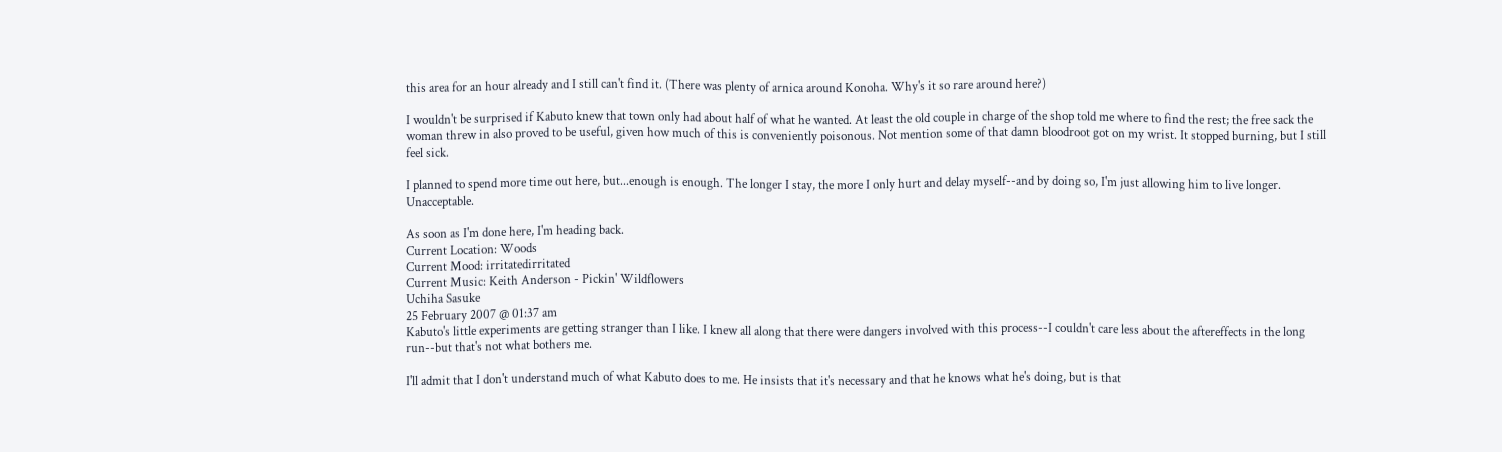this area for an hour already and I still can't find it. (There was plenty of arnica around Konoha. Why's it so rare around here?)

I wouldn't be surprised if Kabuto knew that town only had about half of what he wanted. At least the old couple in charge of the shop told me where to find the rest; the free sack the woman threw in also proved to be useful, given how much of this is conveniently poisonous. Not mention some of that damn bloodroot got on my wrist. It stopped burning, but I still feel sick.

I planned to spend more time out here, but...enough is enough. The longer I stay, the more I only hurt and delay myself--and by doing so, I'm just allowing him to live longer. Unacceptable.

As soon as I'm done here, I'm heading back.
Current Location: Woods
Current Mood: irritatedirritated
Current Music: Keith Anderson - Pickin' Wildflowers
Uchiha Sasuke
25 February 2007 @ 01:37 am
Kabuto's little experiments are getting stranger than I like. I knew all along that there were dangers involved with this process--I couldn't care less about the aftereffects in the long run--but that's not what bothers me.

I'll admit that I don't understand much of what Kabuto does to me. He insists that it's necessary and that he knows what he's doing, but is that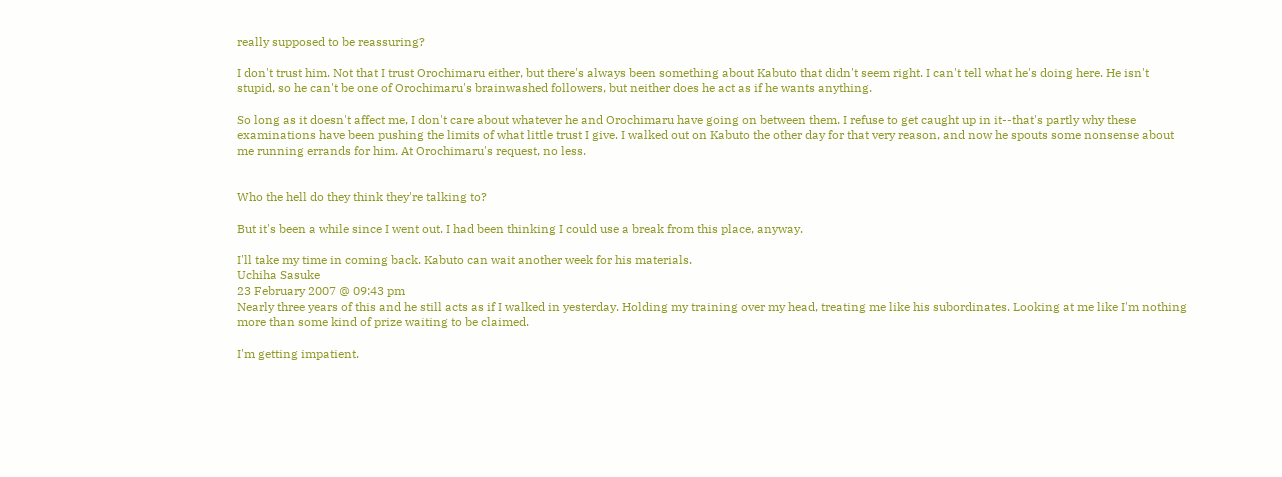really supposed to be reassuring?

I don't trust him. Not that I trust Orochimaru either, but there's always been something about Kabuto that didn't seem right. I can't tell what he's doing here. He isn't stupid, so he can't be one of Orochimaru's brainwashed followers, but neither does he act as if he wants anything.

So long as it doesn't affect me, I don't care about whatever he and Orochimaru have going on between them. I refuse to get caught up in it--that's partly why these examinations have been pushing the limits of what little trust I give. I walked out on Kabuto the other day for that very reason, and now he spouts some nonsense about me running errands for him. At Orochimaru's request, no less.


Who the hell do they think they're talking to?

But it's been a while since I went out. I had been thinking I could use a break from this place, anyway.

I'll take my time in coming back. Kabuto can wait another week for his materials.
Uchiha Sasuke
23 February 2007 @ 09:43 pm
Nearly three years of this and he still acts as if I walked in yesterday. Holding my training over my head, treating me like his subordinates. Looking at me like I'm nothing more than some kind of prize waiting to be claimed.

I'm getting impatient.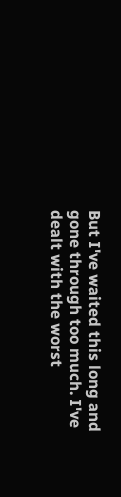But I've waited this long and gone through too much. I've dealt with the worst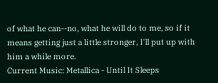of what he can--no, what he will do to me, so if it means getting just a little stronger, I'll put up with him a while more.
Current Music: Metallica - Until It Sleeps